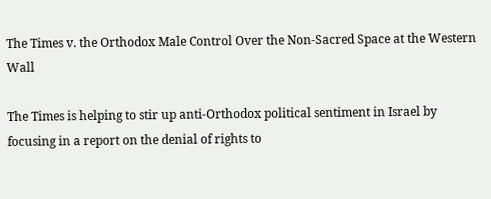The Times v. the Orthodox Male Control Over the Non-Sacred Space at the Western Wall

The Times is helping to stir up anti-Orthodox political sentiment in Israel by focusing in a report on the denial of rights to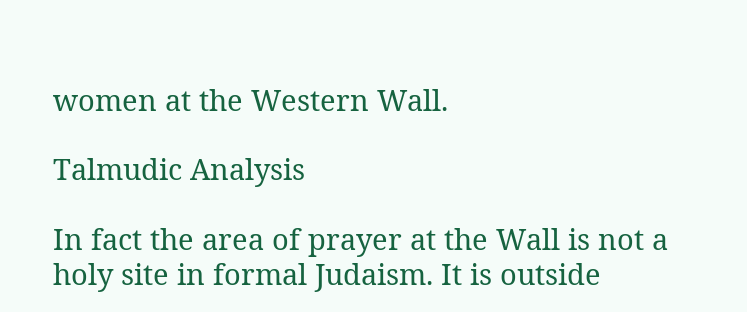women at the Western Wall.

Talmudic Analysis

In fact the area of prayer at the Wall is not a holy site in formal Judaism. It is outside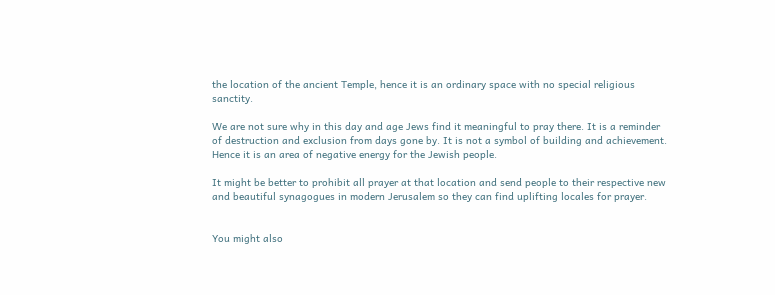the location of the ancient Temple, hence it is an ordinary space with no special religious sanctity.

We are not sure why in this day and age Jews find it meaningful to pray there. It is a reminder of destruction and exclusion from days gone by. It is not a symbol of building and achievement. Hence it is an area of negative energy for the Jewish people.

It might be better to prohibit all prayer at that location and send people to their respective new and beautiful synagogues in modern Jerusalem so they can find uplifting locales for prayer.


You might also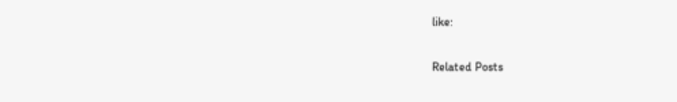like:

Related Posts